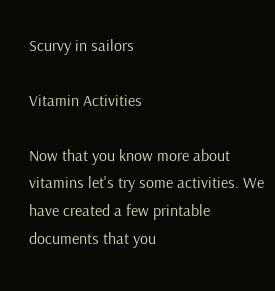Scurvy in sailors

Vitamin Activities

Now that you know more about vitamins let's try some activities. We have created a few printable documents that you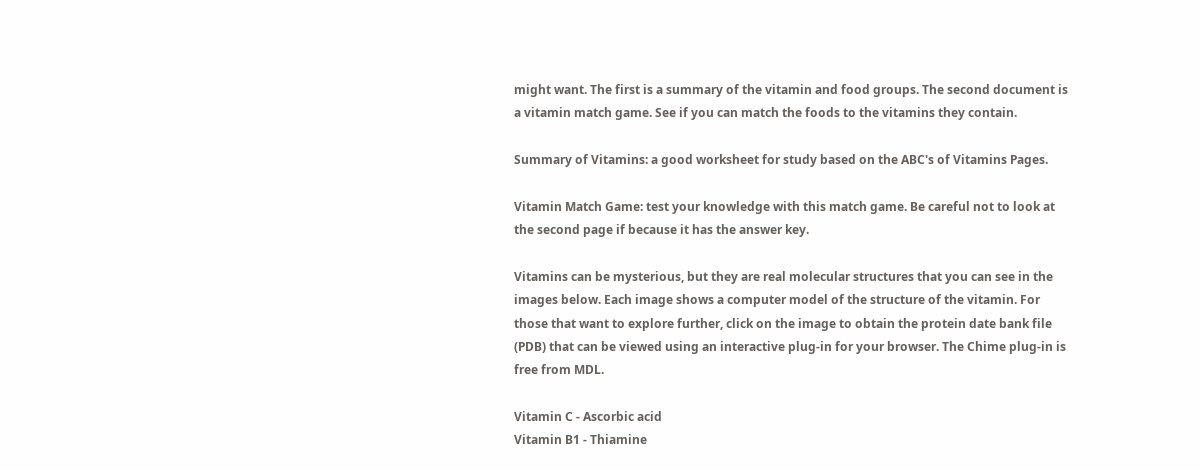might want. The first is a summary of the vitamin and food groups. The second document is a vitamin match game. See if you can match the foods to the vitamins they contain.

Summary of Vitamins: a good worksheet for study based on the ABC's of Vitamins Pages.

Vitamin Match Game: test your knowledge with this match game. Be careful not to look at the second page if because it has the answer key.

Vitamins can be mysterious, but they are real molecular structures that you can see in the images below. Each image shows a computer model of the structure of the vitamin. For those that want to explore further, click on the image to obtain the protein date bank file (PDB) that can be viewed using an interactive plug-in for your browser. The Chime plug-in is free from MDL.

Vitamin C - Ascorbic acid
Vitamin B1 - Thiamine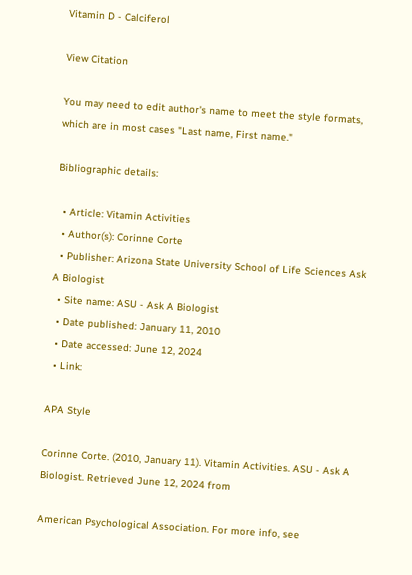Vitamin D - Calciferol

View Citation

You may need to edit author's name to meet the style formats, which are in most cases "Last name, First name."

Bibliographic details:

  • Article: Vitamin Activities
  • Author(s): Corinne Corte
  • Publisher: Arizona State University School of Life Sciences Ask A Biologist
  • Site name: ASU - Ask A Biologist
  • Date published: January 11, 2010
  • Date accessed: June 12, 2024
  • Link:

APA Style

Corinne Corte. (2010, January 11). Vitamin Activities. ASU - Ask A Biologist. Retrieved June 12, 2024 from

American Psychological Association. For more info, see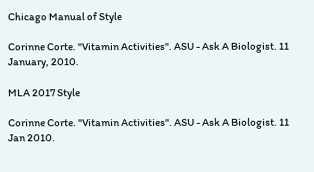Chicago Manual of Style

Corinne Corte. "Vitamin Activities". ASU - Ask A Biologist. 11 January, 2010.

MLA 2017 Style

Corinne Corte. "Vitamin Activities". ASU - Ask A Biologist. 11 Jan 2010.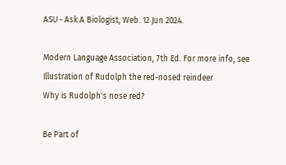ASU - Ask A Biologist, Web. 12 Jun 2024.

Modern Language Association, 7th Ed. For more info, see
Illustration of Rudolph the red-nosed reindeer
Why is Rudolph's nose red?

Be Part of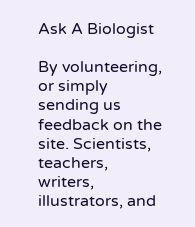Ask A Biologist

By volunteering, or simply sending us feedback on the site. Scientists, teachers, writers, illustrators, and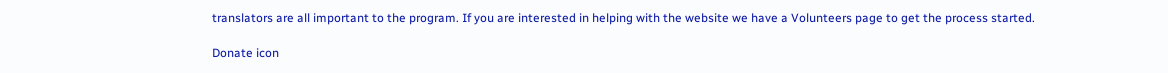translators are all important to the program. If you are interested in helping with the website we have a Volunteers page to get the process started.

Donate icon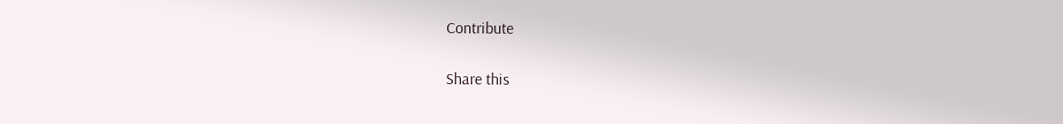Contribute

Share this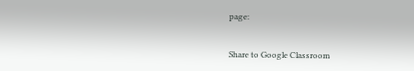page:


Share to Google Classroom